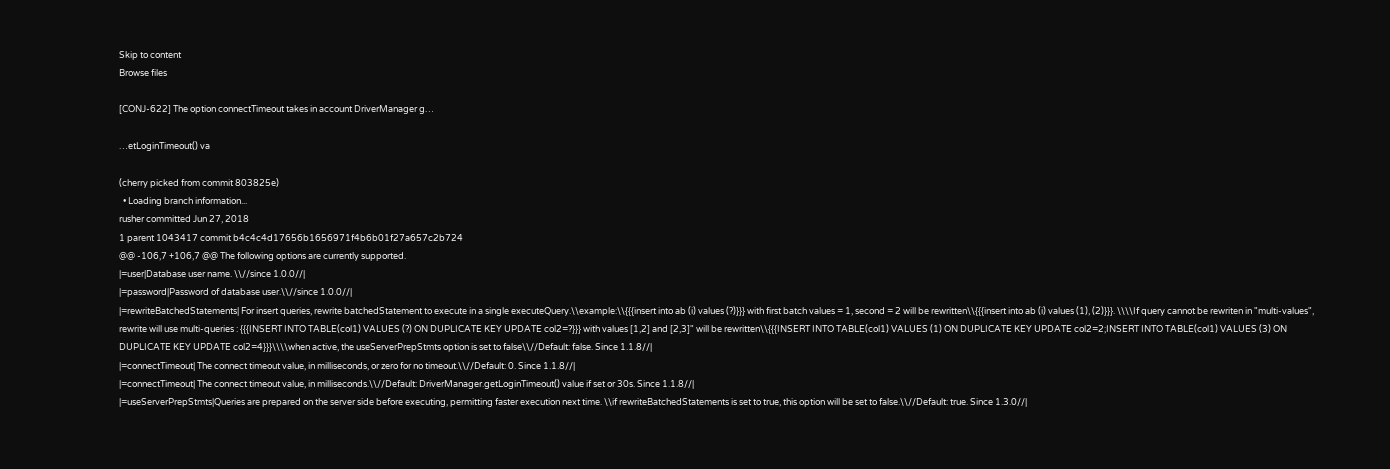Skip to content
Browse files

[CONJ-622] The option connectTimeout takes in account DriverManager g…

…etLoginTimeout() va

(cherry picked from commit 803825e)
  • Loading branch information...
rusher committed Jun 27, 2018
1 parent 1043417 commit b4c4c4d17656b1656971f4b6b01f27a657c2b724
@@ -106,7 +106,7 @@ The following options are currently supported.
|=user|Database user name. \\//since 1.0.0//|
|=password|Password of database user.\\//since 1.0.0//|
|=rewriteBatchedStatements| For insert queries, rewrite batchedStatement to execute in a single executeQuery.\\example:\\{{{insert into ab (i) values (?)}}} with first batch values = 1, second = 2 will be rewritten\\{{{insert into ab (i) values (1), (2)}}}. \\\\If query cannot be rewriten in "multi-values", rewrite will use multi-queries : {{{INSERT INTO TABLE(col1) VALUES (?) ON DUPLICATE KEY UPDATE col2=?}}} with values [1,2] and [2,3]" will be rewritten\\{{{INSERT INTO TABLE(col1) VALUES (1) ON DUPLICATE KEY UPDATE col2=2;INSERT INTO TABLE(col1) VALUES (3) ON DUPLICATE KEY UPDATE col2=4}}}\\\\when active, the useServerPrepStmts option is set to false\\//Default: false. Since 1.1.8//|
|=connectTimeout| The connect timeout value, in milliseconds, or zero for no timeout.\\//Default: 0. Since 1.1.8//|
|=connectTimeout| The connect timeout value, in milliseconds.\\//Default: DriverManager.getLoginTimeout() value if set or 30s. Since 1.1.8//|
|=useServerPrepStmts|Queries are prepared on the server side before executing, permitting faster execution next time. \\if rewriteBatchedStatements is set to true, this option will be set to false.\\//Default: true. Since 1.3.0//|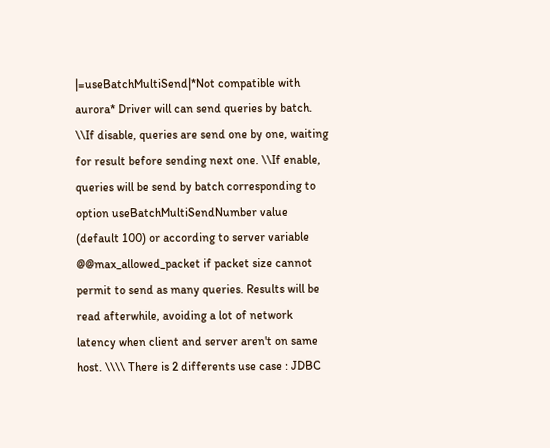|=useBatchMultiSend|*Not compatible with aurora* Driver will can send queries by batch. \\If disable, queries are send one by one, waiting for result before sending next one. \\If enable, queries will be send by batch corresponding to option useBatchMultiSendNumber value (default 100) or according to server variable @@max_allowed_packet if packet size cannot permit to send as many queries. Results will be read afterwhile, avoiding a lot of network latency when client and server aren't on same host. \\\\ There is 2 differents use case : JDBC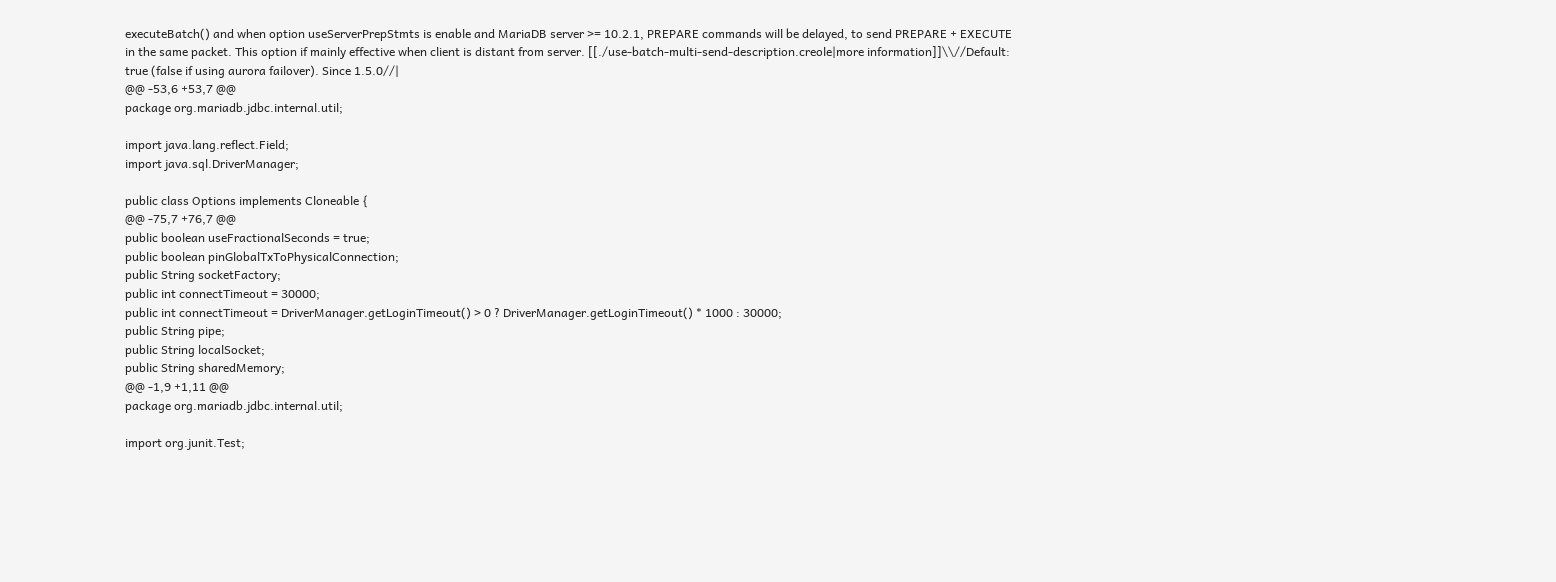executeBatch() and when option useServerPrepStmts is enable and MariaDB server >= 10.2.1, PREPARE commands will be delayed, to send PREPARE + EXECUTE in the same packet. This option if mainly effective when client is distant from server. [[./use-batch-multi-send-description.creole|more information]]\\//Default: true (false if using aurora failover). Since 1.5.0//|
@@ -53,6 +53,7 @@
package org.mariadb.jdbc.internal.util;

import java.lang.reflect.Field;
import java.sql.DriverManager;

public class Options implements Cloneable {
@@ -75,7 +76,7 @@
public boolean useFractionalSeconds = true;
public boolean pinGlobalTxToPhysicalConnection;
public String socketFactory;
public int connectTimeout = 30000;
public int connectTimeout = DriverManager.getLoginTimeout() > 0 ? DriverManager.getLoginTimeout() * 1000 : 30000;
public String pipe;
public String localSocket;
public String sharedMemory;
@@ -1,9 +1,11 @@
package org.mariadb.jdbc.internal.util;

import org.junit.Test;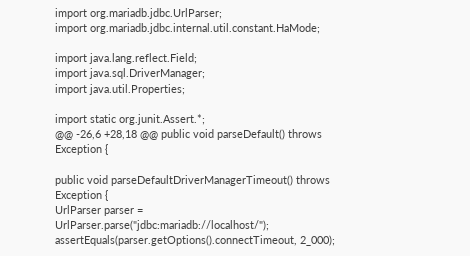import org.mariadb.jdbc.UrlParser;
import org.mariadb.jdbc.internal.util.constant.HaMode;

import java.lang.reflect.Field;
import java.sql.DriverManager;
import java.util.Properties;

import static org.junit.Assert.*;
@@ -26,6 +28,18 @@ public void parseDefault() throws Exception {

public void parseDefaultDriverManagerTimeout() throws Exception {
UrlParser parser = UrlParser.parse("jdbc:mariadb://localhost/");
assertEquals(parser.getOptions().connectTimeout, 2_000);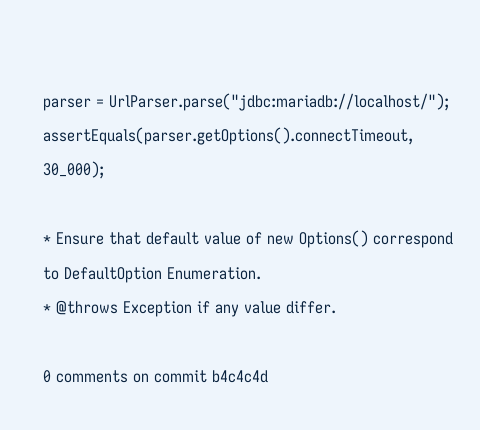parser = UrlParser.parse("jdbc:mariadb://localhost/");
assertEquals(parser.getOptions().connectTimeout, 30_000);

* Ensure that default value of new Options() correspond to DefaultOption Enumeration.
* @throws Exception if any value differ.

0 comments on commit b4c4c4d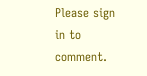Please sign in to comment.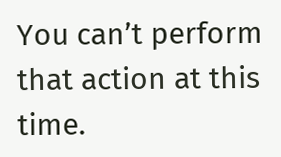You can’t perform that action at this time.